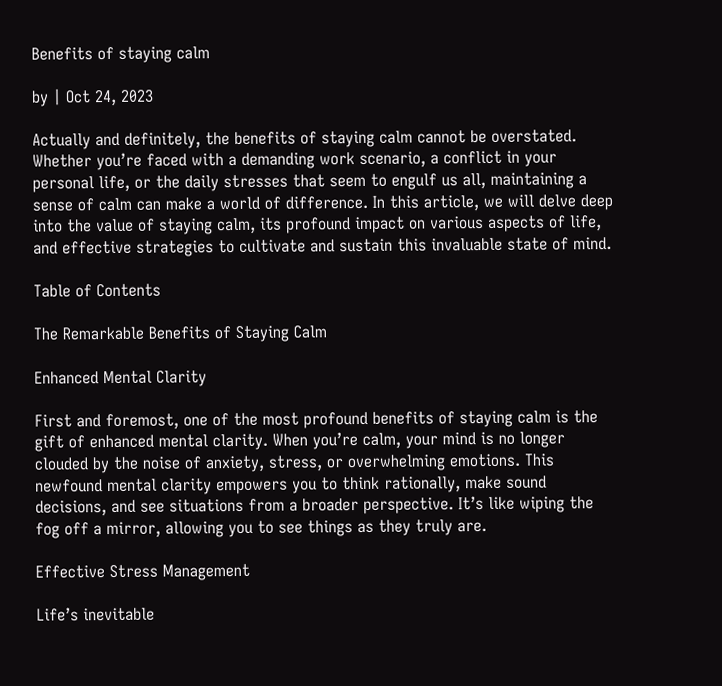Benefits of staying calm

by | Oct 24, 2023

Actually and definitely, the benefits of staying calm cannot be overstated. Whether you’re faced with a demanding work scenario, a conflict in your personal life, or the daily stresses that seem to engulf us all, maintaining a sense of calm can make a world of difference. In this article, we will delve deep into the value of staying calm, its profound impact on various aspects of life, and effective strategies to cultivate and sustain this invaluable state of mind.

Table of Contents

The Remarkable Benefits of Staying Calm

Enhanced Mental Clarity

First and foremost, one of the most profound benefits of staying calm is the gift of enhanced mental clarity. When you’re calm, your mind is no longer clouded by the noise of anxiety, stress, or overwhelming emotions. This newfound mental clarity empowers you to think rationally, make sound decisions, and see situations from a broader perspective. It’s like wiping the fog off a mirror, allowing you to see things as they truly are.

Effective Stress Management

Life’s inevitable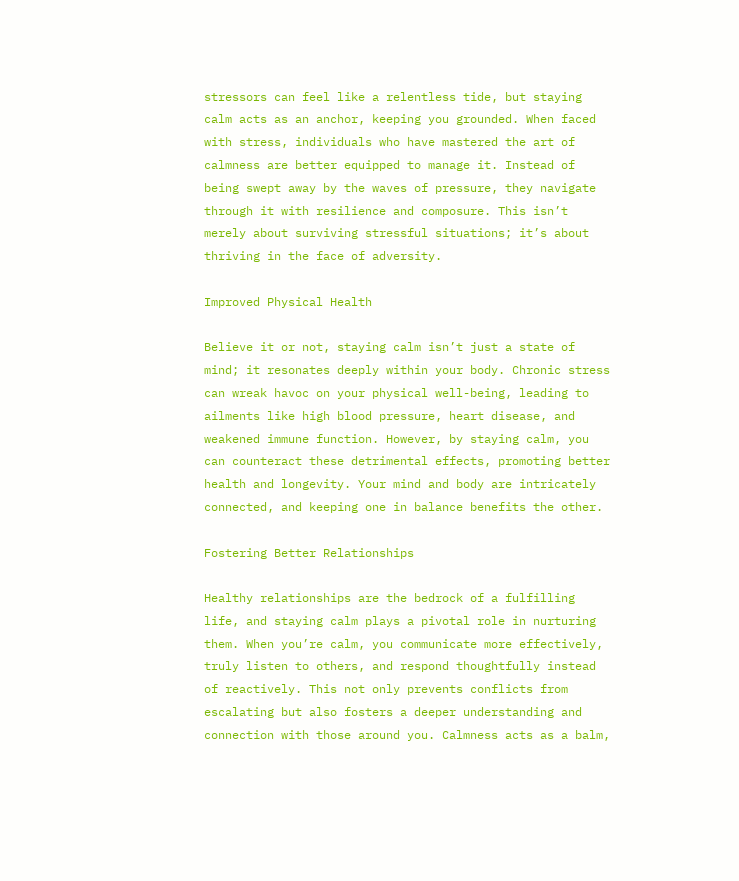stressors can feel like a relentless tide, but staying calm acts as an anchor, keeping you grounded. When faced with stress, individuals who have mastered the art of calmness are better equipped to manage it. Instead of being swept away by the waves of pressure, they navigate through it with resilience and composure. This isn’t merely about surviving stressful situations; it’s about thriving in the face of adversity.

Improved Physical Health

Believe it or not, staying calm isn’t just a state of mind; it resonates deeply within your body. Chronic stress can wreak havoc on your physical well-being, leading to ailments like high blood pressure, heart disease, and weakened immune function. However, by staying calm, you can counteract these detrimental effects, promoting better health and longevity. Your mind and body are intricately connected, and keeping one in balance benefits the other.

Fostering Better Relationships

Healthy relationships are the bedrock of a fulfilling life, and staying calm plays a pivotal role in nurturing them. When you’re calm, you communicate more effectively, truly listen to others, and respond thoughtfully instead of reactively. This not only prevents conflicts from escalating but also fosters a deeper understanding and connection with those around you. Calmness acts as a balm,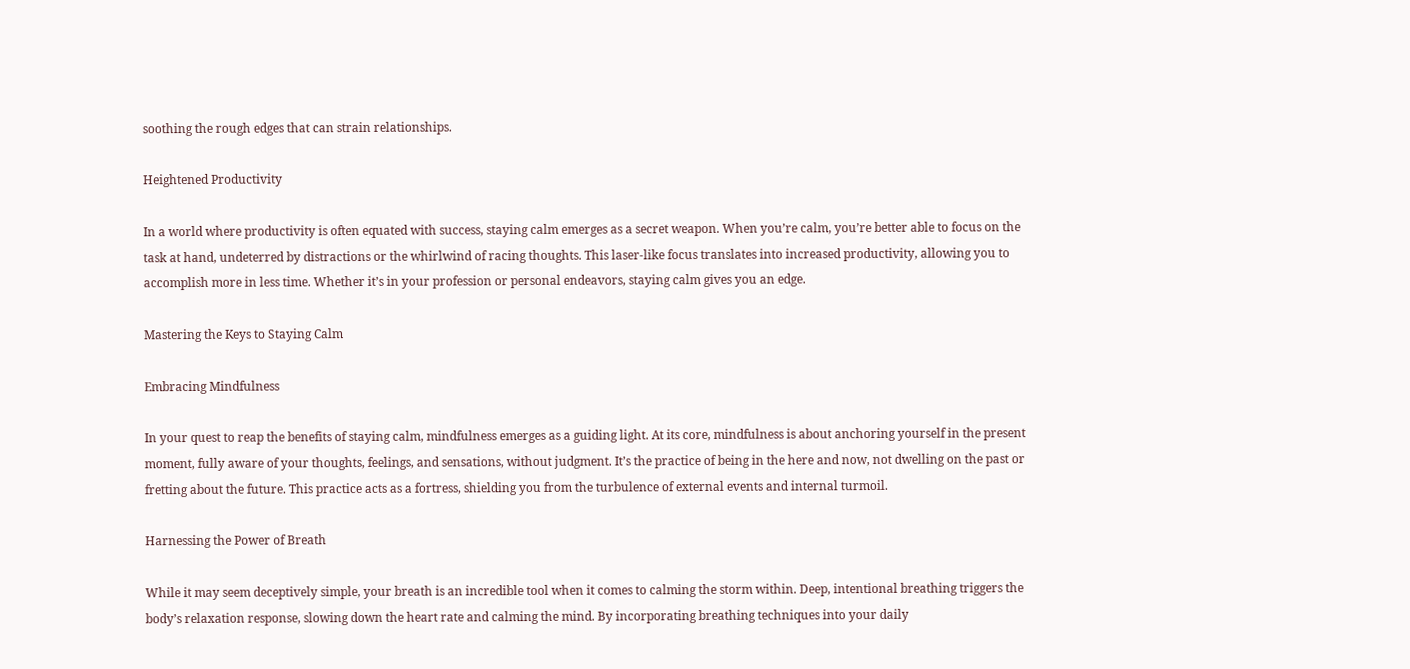soothing the rough edges that can strain relationships.

Heightened Productivity

In a world where productivity is often equated with success, staying calm emerges as a secret weapon. When you’re calm, you’re better able to focus on the task at hand, undeterred by distractions or the whirlwind of racing thoughts. This laser-like focus translates into increased productivity, allowing you to accomplish more in less time. Whether it’s in your profession or personal endeavors, staying calm gives you an edge.

Mastering the Keys to Staying Calm

Embracing Mindfulness

In your quest to reap the benefits of staying calm, mindfulness emerges as a guiding light. At its core, mindfulness is about anchoring yourself in the present moment, fully aware of your thoughts, feelings, and sensations, without judgment. It’s the practice of being in the here and now, not dwelling on the past or fretting about the future. This practice acts as a fortress, shielding you from the turbulence of external events and internal turmoil.

Harnessing the Power of Breath

While it may seem deceptively simple, your breath is an incredible tool when it comes to calming the storm within. Deep, intentional breathing triggers the body’s relaxation response, slowing down the heart rate and calming the mind. By incorporating breathing techniques into your daily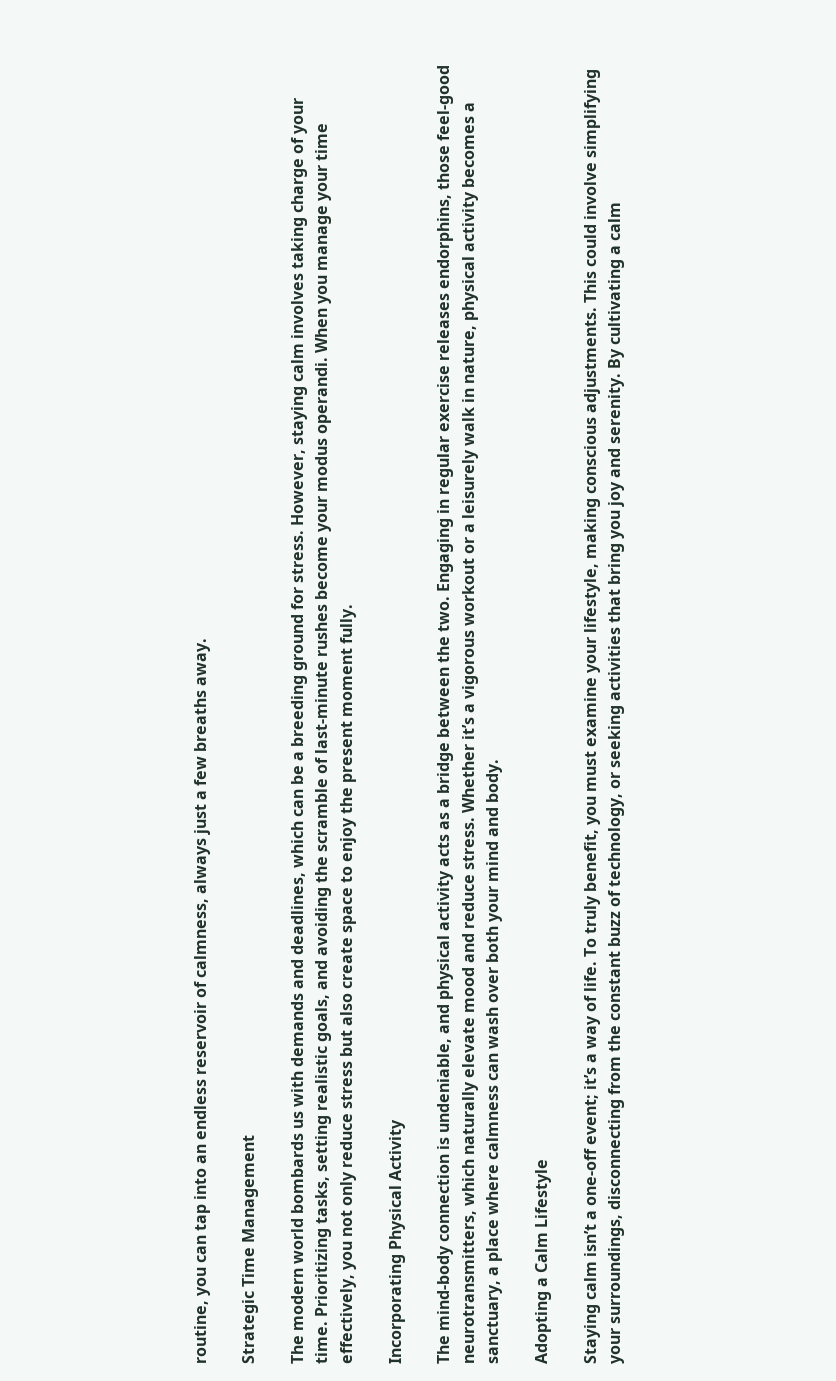routine, you can tap into an endless reservoir of calmness, always just a few breaths away.

Strategic Time Management

The modern world bombards us with demands and deadlines, which can be a breeding ground for stress. However, staying calm involves taking charge of your time. Prioritizing tasks, setting realistic goals, and avoiding the scramble of last-minute rushes become your modus operandi. When you manage your time effectively, you not only reduce stress but also create space to enjoy the present moment fully.

Incorporating Physical Activity

The mind-body connection is undeniable, and physical activity acts as a bridge between the two. Engaging in regular exercise releases endorphins, those feel-good neurotransmitters, which naturally elevate mood and reduce stress. Whether it’s a vigorous workout or a leisurely walk in nature, physical activity becomes a sanctuary, a place where calmness can wash over both your mind and body.

Adopting a Calm Lifestyle

Staying calm isn’t a one-off event; it’s a way of life. To truly benefit, you must examine your lifestyle, making conscious adjustments. This could involve simplifying your surroundings, disconnecting from the constant buzz of technology, or seeking activities that bring you joy and serenity. By cultivating a calm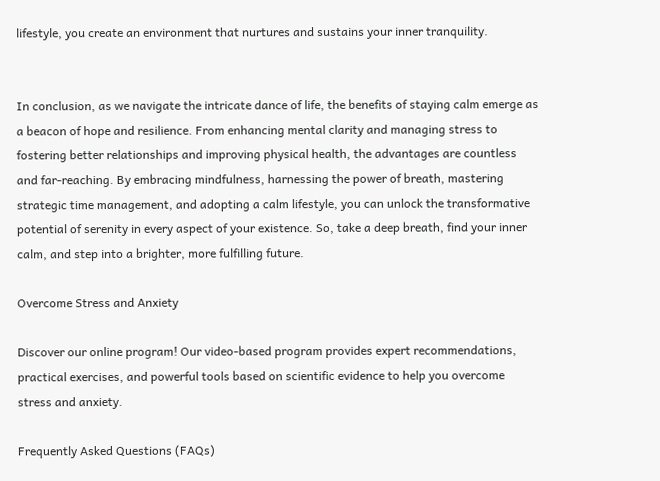lifestyle, you create an environment that nurtures and sustains your inner tranquility.


In conclusion, as we navigate the intricate dance of life, the benefits of staying calm emerge as a beacon of hope and resilience. From enhancing mental clarity and managing stress to fostering better relationships and improving physical health, the advantages are countless and far-reaching. By embracing mindfulness, harnessing the power of breath, mastering strategic time management, and adopting a calm lifestyle, you can unlock the transformative potential of serenity in every aspect of your existence. So, take a deep breath, find your inner calm, and step into a brighter, more fulfilling future.

Overcome Stress and Anxiety

Discover our online program! Our video-based program provides expert recommendations, practical exercises, and powerful tools based on scientific evidence to help you overcome stress and anxiety.

Frequently Asked Questions (FAQs)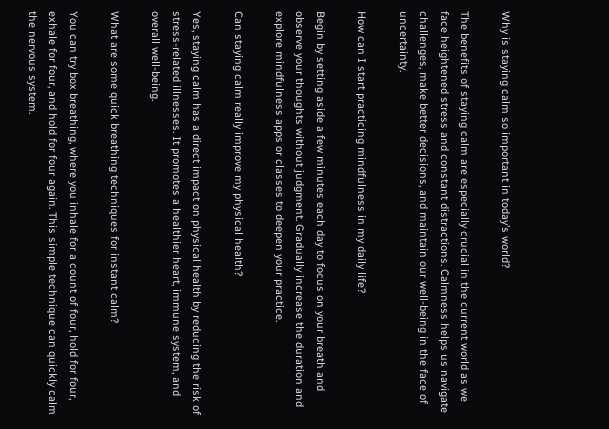Why is staying calm so important in today’s world?

The benefits of staying calm are especially crucial in the current world as we face heightened stress and constant distractions. Calmness helps us navigate challenges, make better decisions, and maintain our well-being in the face of uncertainty.

How can I start practicing mindfulness in my daily life?

Begin by setting aside a few minutes each day to focus on your breath and observe your thoughts without judgment. Gradually increase the duration and explore mindfulness apps or classes to deepen your practice.

Can staying calm really improve my physical health?

Yes, staying calm has a direct impact on physical health by reducing the risk of stress-related illnesses. It promotes a healthier heart, immune system, and overall well-being.

What are some quick breathing techniques for instant calm?

You can try box breathing, where you inhale for a count of four, hold for four, exhale for four, and hold for four again. This simple technique can quickly calm the nervous system.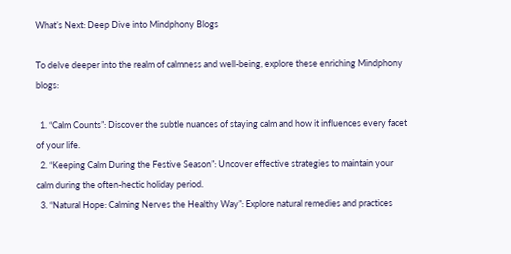What’s Next: Deep Dive into Mindphony Blogs

To delve deeper into the realm of calmness and well-being, explore these enriching Mindphony blogs:

  1. “Calm Counts”: Discover the subtle nuances of staying calm and how it influences every facet of your life.
  2. “Keeping Calm During the Festive Season”: Uncover effective strategies to maintain your calm during the often-hectic holiday period.
  3. “Natural Hope: Calming Nerves the Healthy Way”: Explore natural remedies and practices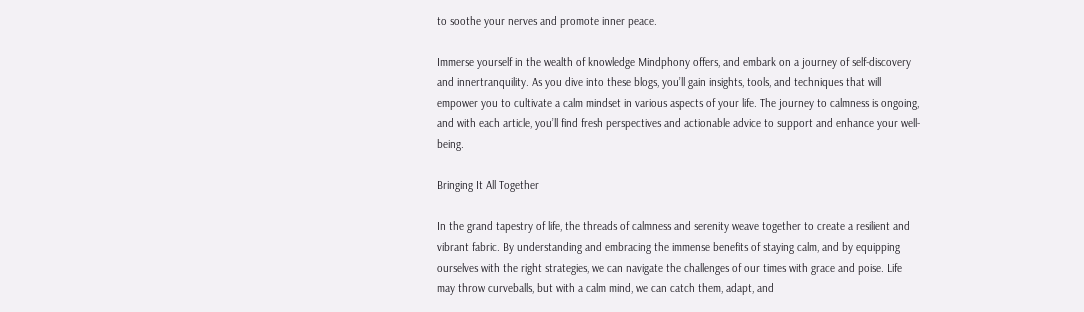to soothe your nerves and promote inner peace.

Immerse yourself in the wealth of knowledge Mindphony offers, and embark on a journey of self-discovery and innertranquility. As you dive into these blogs, you’ll gain insights, tools, and techniques that will empower you to cultivate a calm mindset in various aspects of your life. The journey to calmness is ongoing, and with each article, you’ll find fresh perspectives and actionable advice to support and enhance your well-being.

Bringing It All Together

In the grand tapestry of life, the threads of calmness and serenity weave together to create a resilient and vibrant fabric. By understanding and embracing the immense benefits of staying calm, and by equipping ourselves with the right strategies, we can navigate the challenges of our times with grace and poise. Life may throw curveballs, but with a calm mind, we can catch them, adapt, and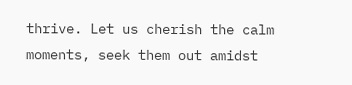thrive. Let us cherish the calm moments, seek them out amidst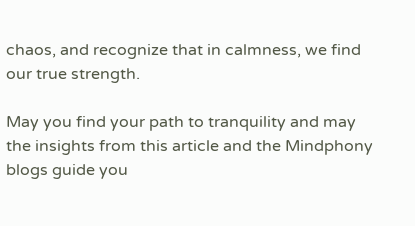chaos, and recognize that in calmness, we find our true strength.

May you find your path to tranquility and may the insights from this article and the Mindphony blogs guide you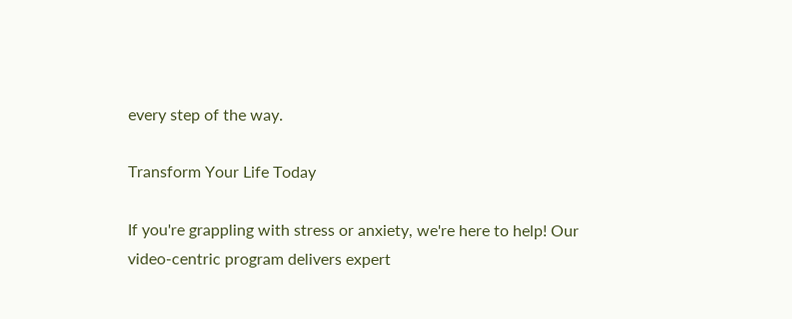every step of the way.

Transform Your Life Today

If you're grappling with stress or anxiety, we're here to help! Our video-centric program delivers expert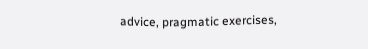advice, pragmatic exercises,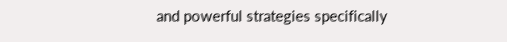and powerful strategies specifically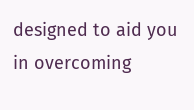designed to aid you in overcoming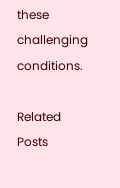these challenging conditions.

Related Posts